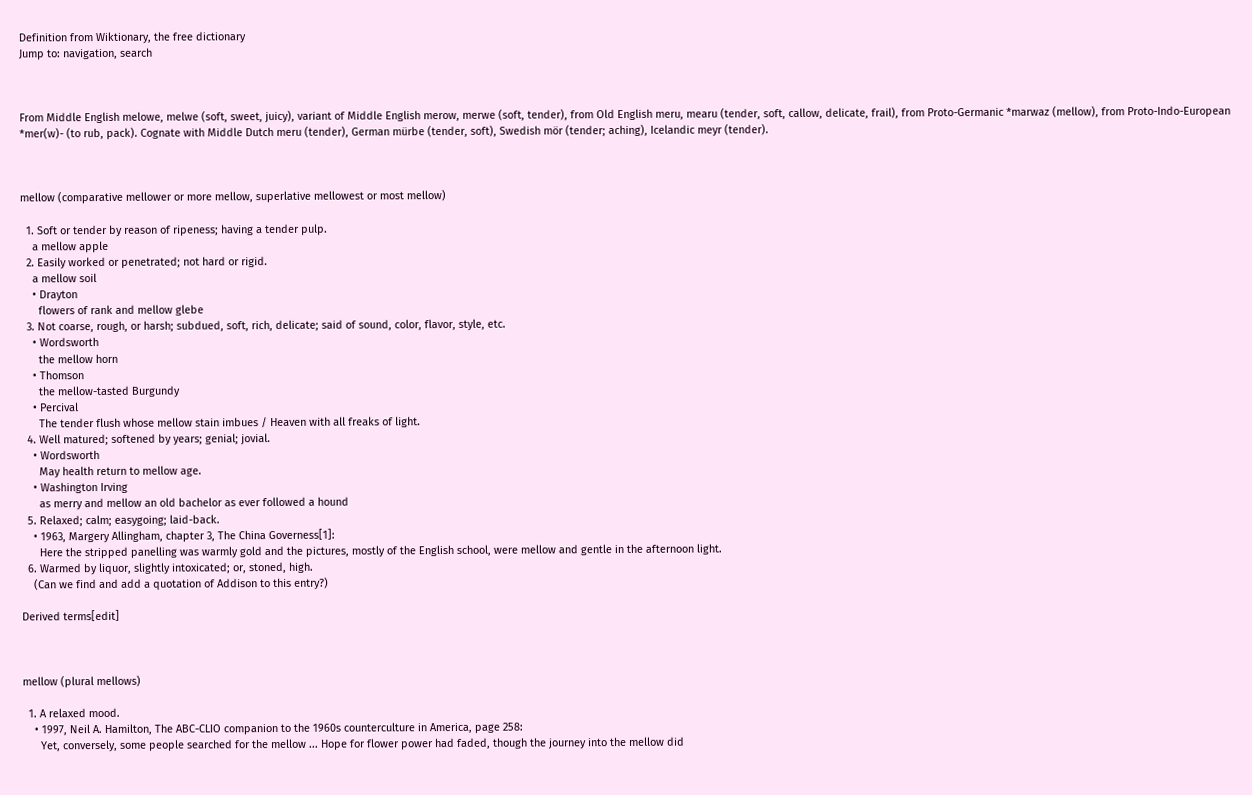Definition from Wiktionary, the free dictionary
Jump to: navigation, search



From Middle English melowe, melwe (soft, sweet, juicy), variant of Middle English merow, merwe (soft, tender), from Old English meru, mearu (tender, soft, callow, delicate, frail), from Proto-Germanic *marwaz (mellow), from Proto-Indo-European *mer(w)- (to rub, pack). Cognate with Middle Dutch meru (tender), German mürbe (tender, soft), Swedish mör (tender; aching), Icelandic meyr (tender).



mellow (comparative mellower or more mellow, superlative mellowest or most mellow)

  1. Soft or tender by reason of ripeness; having a tender pulp.
    a mellow apple
  2. Easily worked or penetrated; not hard or rigid.
    a mellow soil
    • Drayton
      flowers of rank and mellow glebe
  3. Not coarse, rough, or harsh; subdued, soft, rich, delicate; said of sound, color, flavor, style, etc.
    • Wordsworth
      the mellow horn
    • Thomson
      the mellow-tasted Burgundy
    • Percival
      The tender flush whose mellow stain imbues / Heaven with all freaks of light.
  4. Well matured; softened by years; genial; jovial.
    • Wordsworth
      May health return to mellow age.
    • Washington Irving
      as merry and mellow an old bachelor as ever followed a hound
  5. Relaxed; calm; easygoing; laid-back.
    • 1963, Margery Allingham, chapter 3, The China Governess[1]:
      Here the stripped panelling was warmly gold and the pictures, mostly of the English school, were mellow and gentle in the afternoon light.
  6. Warmed by liquor, slightly intoxicated; or, stoned, high.
    (Can we find and add a quotation of Addison to this entry?)

Derived terms[edit]



mellow (plural mellows)

  1. A relaxed mood.
    • 1997, Neil A. Hamilton, The ABC-CLIO companion to the 1960s counterculture in America, page 258:
      Yet, conversely, some people searched for the mellow ... Hope for flower power had faded, though the journey into the mellow did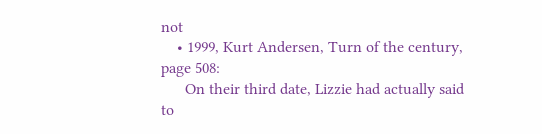not
    • 1999, Kurt Andersen, Turn of the century, page 508:
      On their third date, Lizzie had actually said to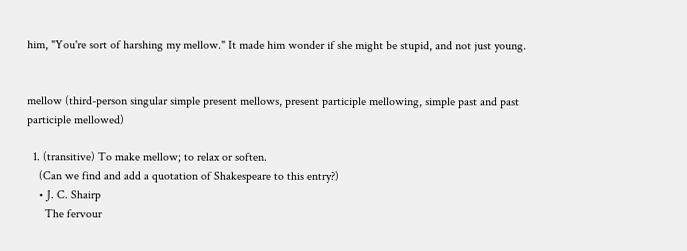him, "You're sort of harshing my mellow." It made him wonder if she might be stupid, and not just young.


mellow (third-person singular simple present mellows, present participle mellowing, simple past and past participle mellowed)

  1. (transitive) To make mellow; to relax or soften.
    (Can we find and add a quotation of Shakespeare to this entry?)
    • J. C. Shairp
      The fervour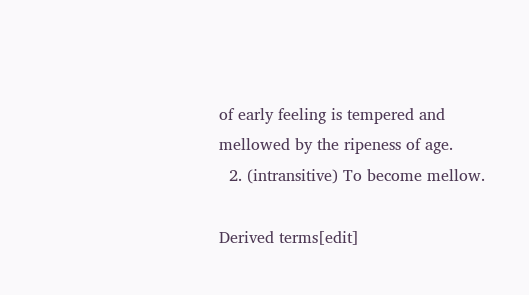of early feeling is tempered and mellowed by the ripeness of age.
  2. (intransitive) To become mellow.

Derived terms[edit]